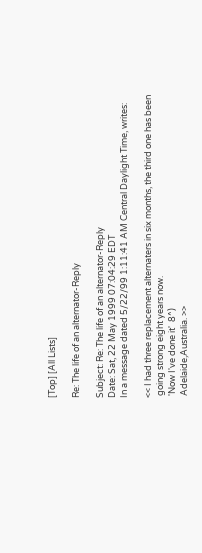[Top] [All Lists]

Re: The life of an alternator-Reply

Subject: Re: The life of an alternator-Reply
Date: Sat, 22 May 1999 07:04:29 EDT
In a message dated 5/22/99 1:11:41 AM Central Daylight Time, writes:

<< I had three replacement alternaters in six months, the third one has been
 going strong eight years now.
 'Now I've done it'  8^)
 Adelaide,Australia. >>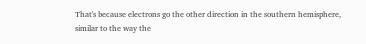That's because electrons go the other direction in the southern hemisphere,
similar to the way the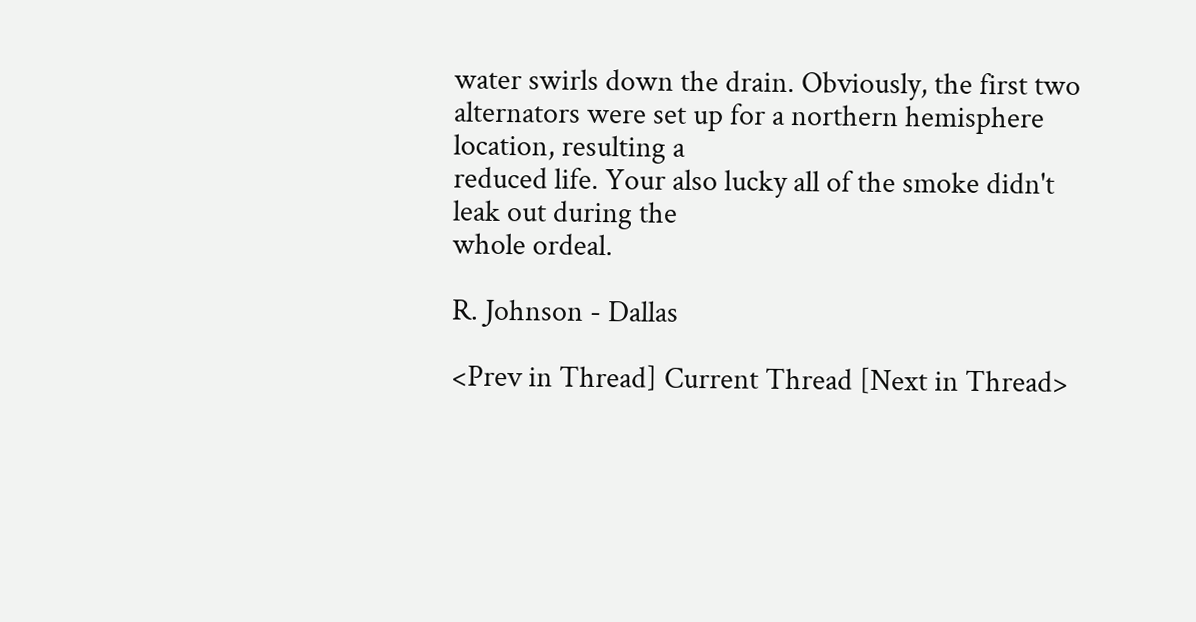water swirls down the drain. Obviously, the first two
alternators were set up for a northern hemisphere location, resulting a
reduced life. Your also lucky all of the smoke didn't leak out during the
whole ordeal.

R. Johnson - Dallas

<Prev in Thread] Current Thread [Next in Thread>